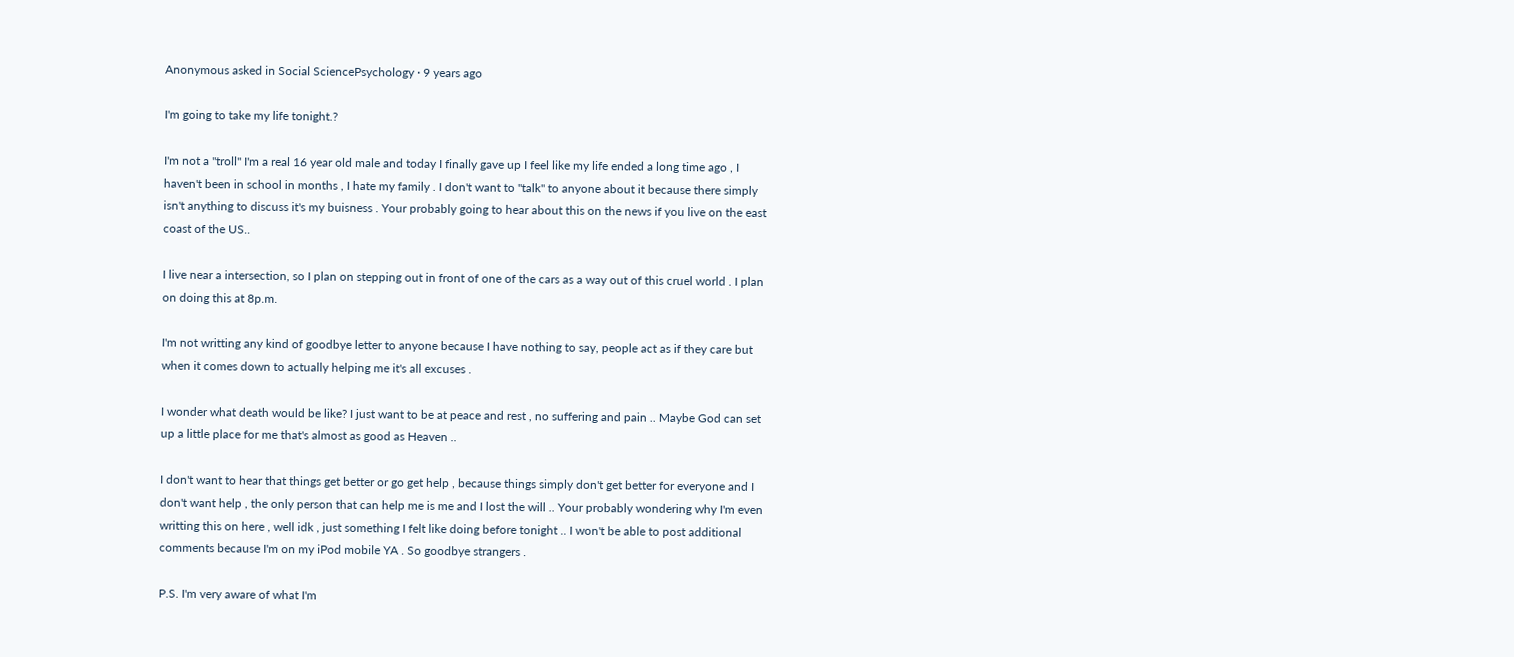Anonymous asked in Social SciencePsychology · 9 years ago

I'm going to take my life tonight.?

I'm not a "troll" I'm a real 16 year old male and today I finally gave up I feel like my life ended a long time ago , I haven't been in school in months , I hate my family . I don't want to "talk" to anyone about it because there simply isn't anything to discuss it's my buisness . Your probably going to hear about this on the news if you live on the east coast of the US..

I live near a intersection, so I plan on stepping out in front of one of the cars as a way out of this cruel world . I plan on doing this at 8p.m.

I'm not writting any kind of goodbye letter to anyone because I have nothing to say, people act as if they care but when it comes down to actually helping me it's all excuses .

I wonder what death would be like? I just want to be at peace and rest , no suffering and pain .. Maybe God can set up a little place for me that's almost as good as Heaven ..

I don't want to hear that things get better or go get help , because things simply don't get better for everyone and I don't want help , the only person that can help me is me and I lost the will .. Your probably wondering why I'm even writting this on here , well idk , just something I felt like doing before tonight .. I won't be able to post additional comments because I'm on my iPod mobile YA . So goodbye strangers .

P.S. I'm very aware of what I'm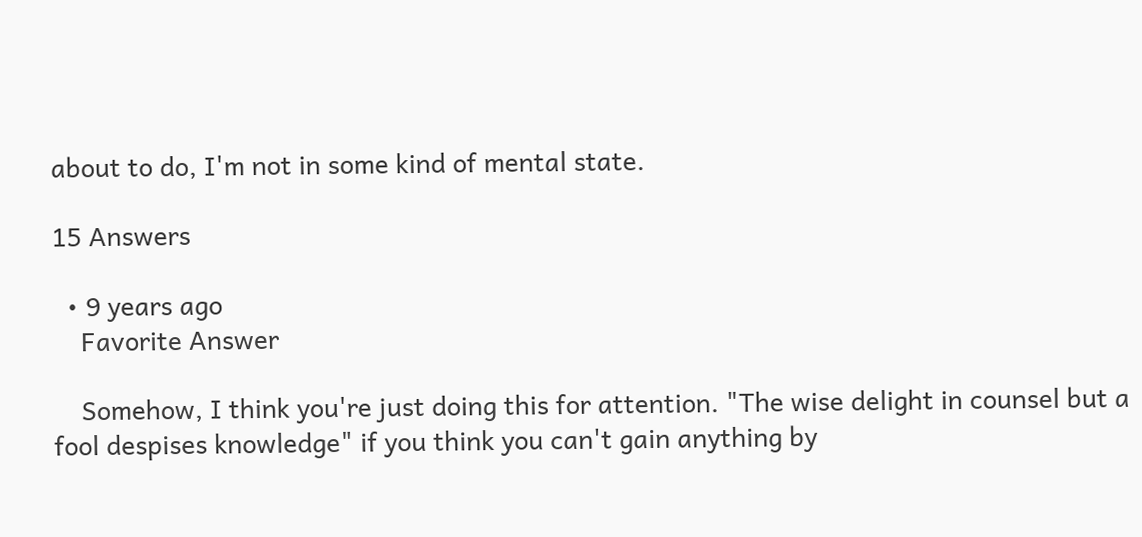about to do, I'm not in some kind of mental state.

15 Answers

  • 9 years ago
    Favorite Answer

    Somehow, I think you're just doing this for attention. "The wise delight in counsel but a fool despises knowledge" if you think you can't gain anything by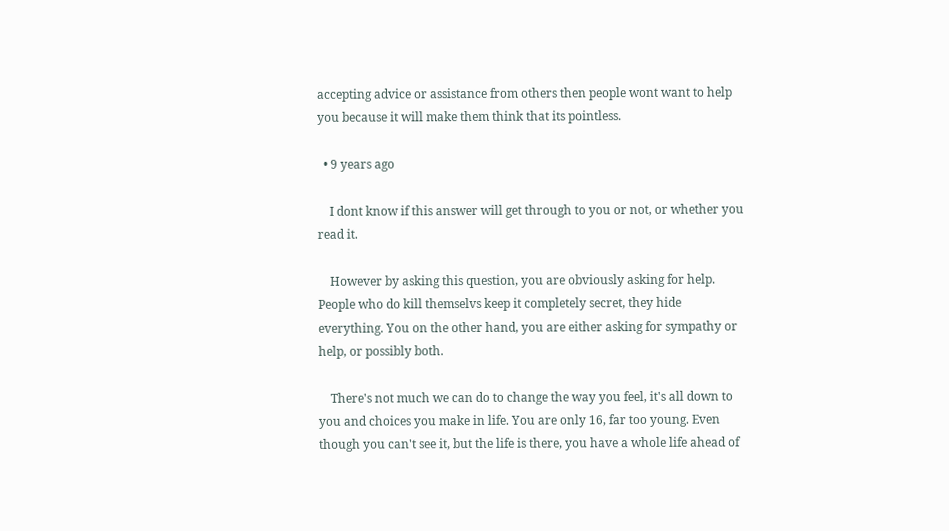accepting advice or assistance from others then people wont want to help you because it will make them think that its pointless.

  • 9 years ago

    I dont know if this answer will get through to you or not, or whether you read it.

    However by asking this question, you are obviously asking for help. People who do kill themselvs keep it completely secret, they hide everything. You on the other hand, you are either asking for sympathy or help, or possibly both.

    There's not much we can do to change the way you feel, it's all down to you and choices you make in life. You are only 16, far too young. Even though you can't see it, but the life is there, you have a whole life ahead of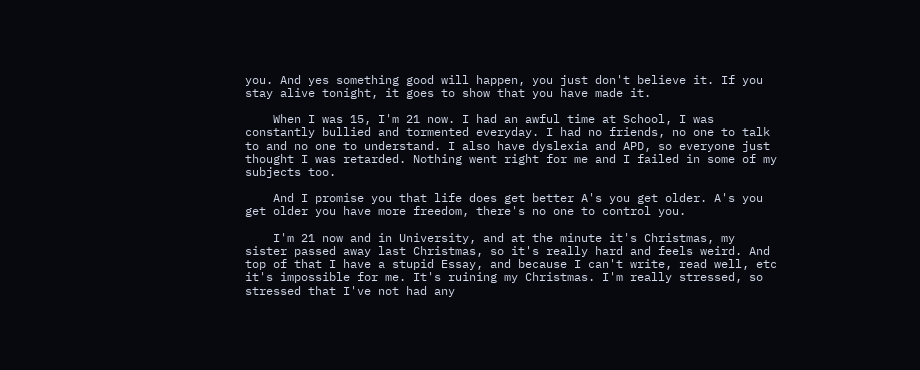you. And yes something good will happen, you just don't believe it. If you stay alive tonight, it goes to show that you have made it.

    When I was 15, I'm 21 now. I had an awful time at School, I was constantly bullied and tormented everyday. I had no friends, no one to talk to and no one to understand. I also have dyslexia and APD, so everyone just thought I was retarded. Nothing went right for me and I failed in some of my subjects too.

    And I promise you that life does get better A's you get older. A's you get older you have more freedom, there's no one to control you.

    I'm 21 now and in University, and at the minute it's Christmas, my sister passed away last Christmas, so it's really hard and feels weird. And top of that I have a stupid Essay, and because I can't write, read well, etc it's impossible for me. It's ruining my Christmas. I'm really stressed, so stressed that I've not had any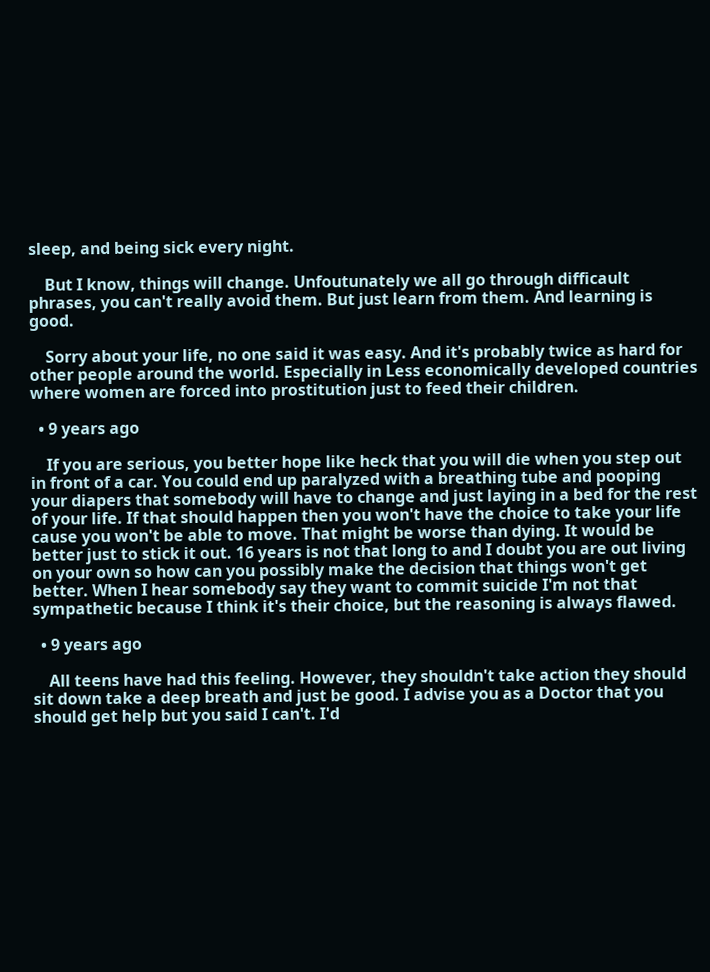sleep, and being sick every night.

    But I know, things will change. Unfoutunately we all go through difficault phrases, you can't really avoid them. But just learn from them. And learning is good.

    Sorry about your life, no one said it was easy. And it's probably twice as hard for other people around the world. Especially in Less economically developed countries where women are forced into prostitution just to feed their children.

  • 9 years ago

    If you are serious, you better hope like heck that you will die when you step out in front of a car. You could end up paralyzed with a breathing tube and pooping your diapers that somebody will have to change and just laying in a bed for the rest of your life. If that should happen then you won't have the choice to take your life cause you won't be able to move. That might be worse than dying. It would be better just to stick it out. 16 years is not that long to and I doubt you are out living on your own so how can you possibly make the decision that things won't get better. When I hear somebody say they want to commit suicide I'm not that sympathetic because I think it's their choice, but the reasoning is always flawed.

  • 9 years ago

    All teens have had this feeling. However, they shouldn't take action they should sit down take a deep breath and just be good. I advise you as a Doctor that you should get help but you said I can't. I'd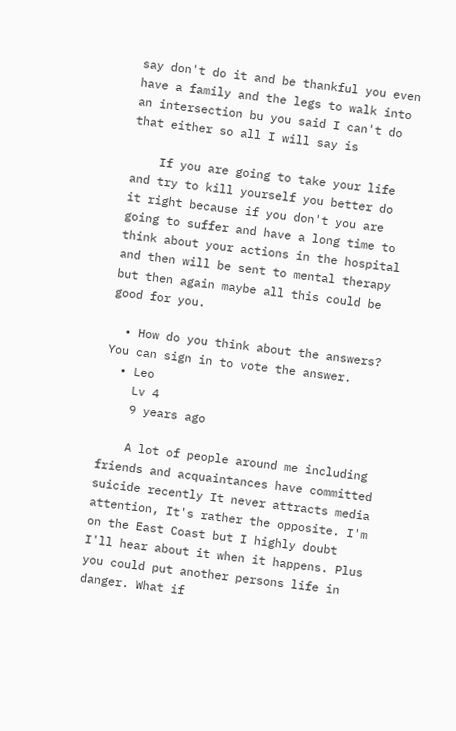say don't do it and be thankful you even have a family and the legs to walk into an intersection bu you said I can't do that either so all I will say is

    If you are going to take your life and try to kill yourself you better do it right because if you don't you are going to suffer and have a long time to think about your actions in the hospital and then will be sent to mental therapy but then again maybe all this could be good for you.

  • How do you think about the answers? You can sign in to vote the answer.
  • Leo
    Lv 4
    9 years ago

    A lot of people around me including friends and acquaintances have committed suicide recently It never attracts media attention, It's rather the opposite. I'm on the East Coast but I highly doubt I'll hear about it when it happens. Plus you could put another persons life in danger. What if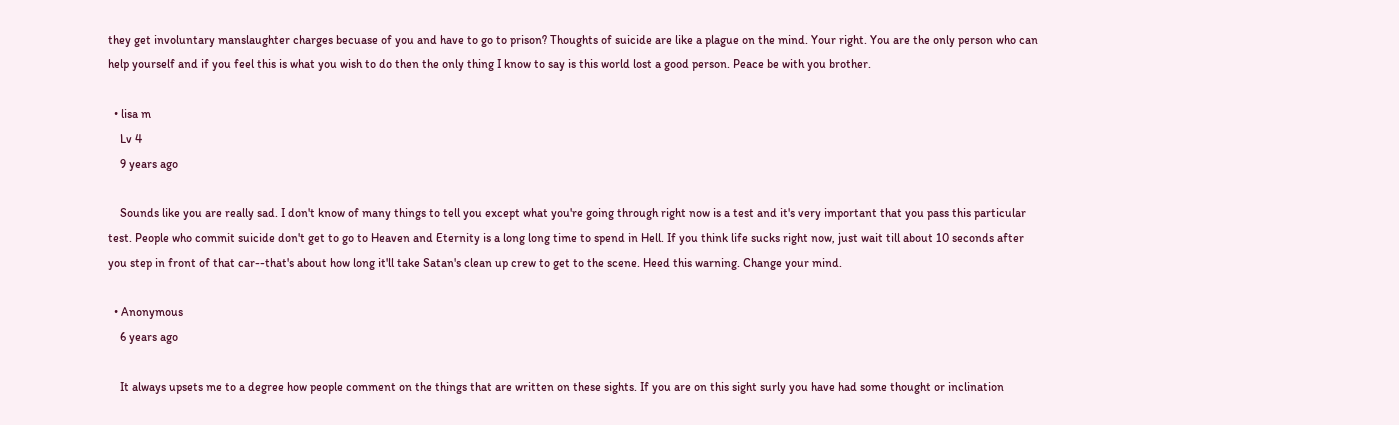they get involuntary manslaughter charges becuase of you and have to go to prison? Thoughts of suicide are like a plague on the mind. Your right. You are the only person who can help yourself and if you feel this is what you wish to do then the only thing I know to say is this world lost a good person. Peace be with you brother.

  • lisa m
    Lv 4
    9 years ago

    Sounds like you are really sad. I don't know of many things to tell you except what you're going through right now is a test and it's very important that you pass this particular test. People who commit suicide don't get to go to Heaven and Eternity is a long long time to spend in Hell. If you think life sucks right now, just wait till about 10 seconds after you step in front of that car--that's about how long it'll take Satan's clean up crew to get to the scene. Heed this warning. Change your mind.

  • Anonymous
    6 years ago

    It always upsets me to a degree how people comment on the things that are written on these sights. If you are on this sight surly you have had some thought or inclination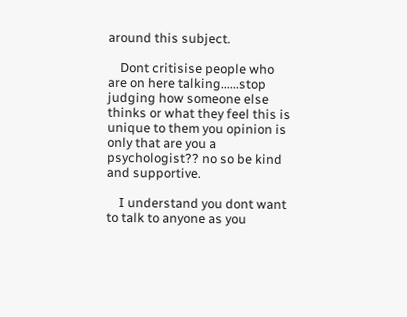around this subject.

    Dont critisise people who are on here talking......stop judging how someone else thinks or what they feel this is unique to them you opinion is only that are you a psychologist?? no so be kind and supportive.

    I understand you dont want to talk to anyone as you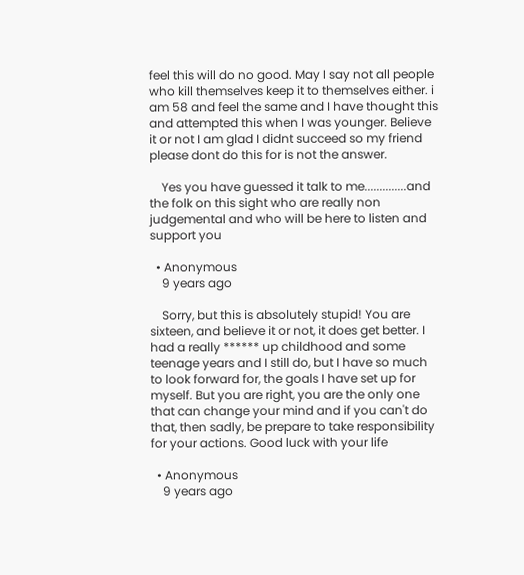feel this will do no good. May I say not all people who kill themselves keep it to themselves either. i am 58 and feel the same and I have thought this and attempted this when I was younger. Believe it or not I am glad I didnt succeed so my friend please dont do this for is not the answer.

    Yes you have guessed it talk to me..............and the folk on this sight who are really non judgemental and who will be here to listen and support you

  • Anonymous
    9 years ago

    Sorry, but this is absolutely stupid! You are sixteen, and believe it or not, it does get better. I had a really ****** up childhood and some teenage years and I still do, but I have so much to look forward for, the goals I have set up for myself. But you are right, you are the only one that can change your mind and if you can't do that, then sadly, be prepare to take responsibility for your actions. Good luck with your life

  • Anonymous
    9 years ago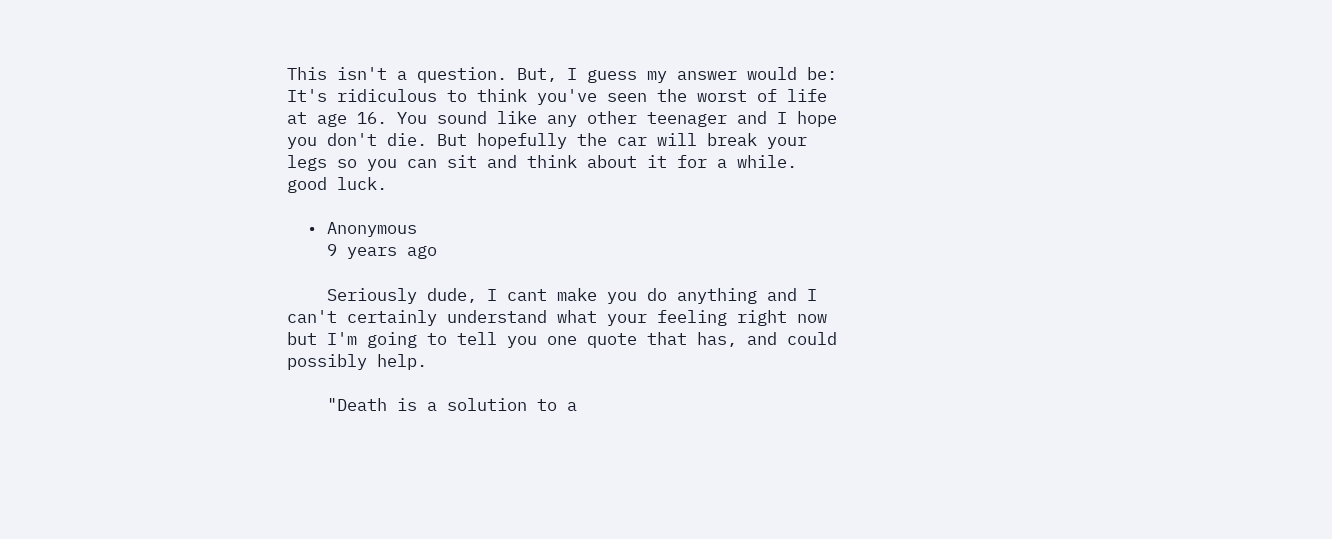This isn't a question. But, I guess my answer would be: It's ridiculous to think you've seen the worst of life at age 16. You sound like any other teenager and I hope you don't die. But hopefully the car will break your legs so you can sit and think about it for a while. good luck.

  • Anonymous
    9 years ago

    Seriously dude, I cant make you do anything and I can't certainly understand what your feeling right now but I'm going to tell you one quote that has, and could possibly help.

    "Death is a solution to a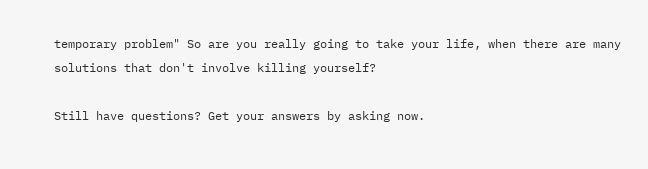temporary problem" So are you really going to take your life, when there are many solutions that don't involve killing yourself?

Still have questions? Get your answers by asking now.